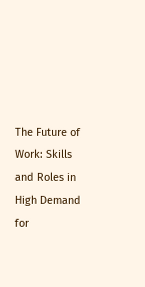The Future of Work: Skills and Roles in High Demand for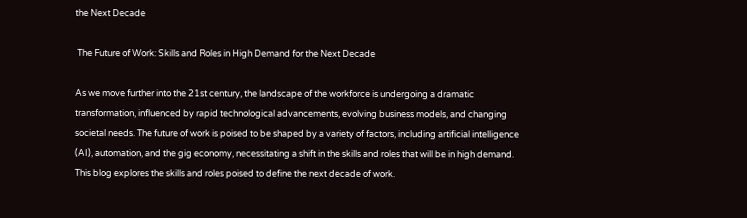the Next Decade

 The Future of Work: Skills and Roles in High Demand for the Next Decade

As we move further into the 21st century, the landscape of the workforce is undergoing a dramatic transformation, influenced by rapid technological advancements, evolving business models, and changing societal needs. The future of work is poised to be shaped by a variety of factors, including artificial intelligence (AI), automation, and the gig economy, necessitating a shift in the skills and roles that will be in high demand. This blog explores the skills and roles poised to define the next decade of work.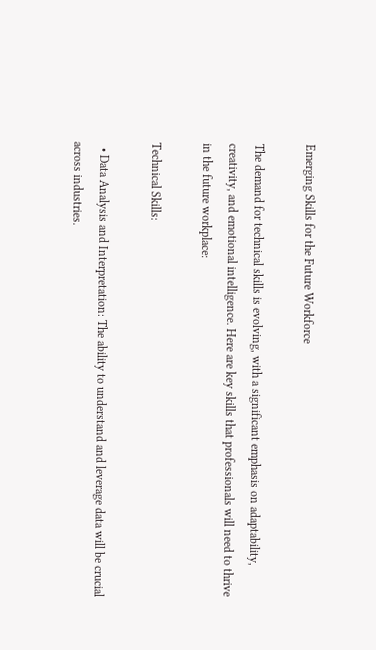Emerging Skills for the Future Workforce

The demand for technical skills is evolving, with a significant emphasis on adaptability, creativity, and emotional intelligence. Here are key skills that professionals will need to thrive in the future workplace:

Technical Skills:

  • Data Analysis and Interpretation: The ability to understand and leverage data will be crucial across industries.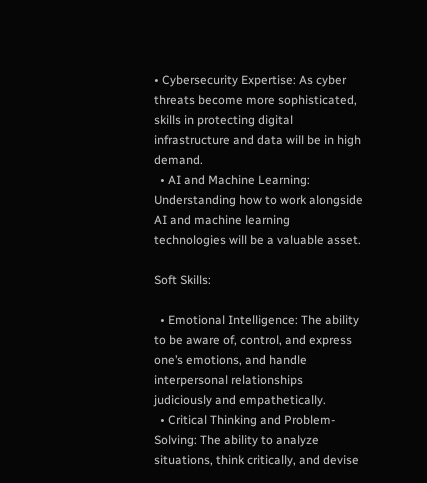• Cybersecurity Expertise: As cyber threats become more sophisticated, skills in protecting digital infrastructure and data will be in high demand.
  • AI and Machine Learning: Understanding how to work alongside AI and machine learning technologies will be a valuable asset.

Soft Skills:

  • Emotional Intelligence: The ability to be aware of, control, and express one’s emotions, and handle interpersonal relationships judiciously and empathetically.
  • Critical Thinking and Problem-Solving: The ability to analyze situations, think critically, and devise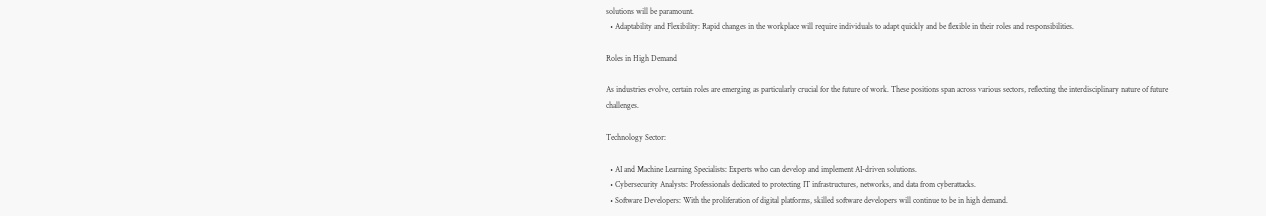solutions will be paramount.
  • Adaptability and Flexibility: Rapid changes in the workplace will require individuals to adapt quickly and be flexible in their roles and responsibilities.

Roles in High Demand

As industries evolve, certain roles are emerging as particularly crucial for the future of work. These positions span across various sectors, reflecting the interdisciplinary nature of future challenges.

Technology Sector:

  • AI and Machine Learning Specialists: Experts who can develop and implement AI-driven solutions.
  • Cybersecurity Analysts: Professionals dedicated to protecting IT infrastructures, networks, and data from cyberattacks.
  • Software Developers: With the proliferation of digital platforms, skilled software developers will continue to be in high demand.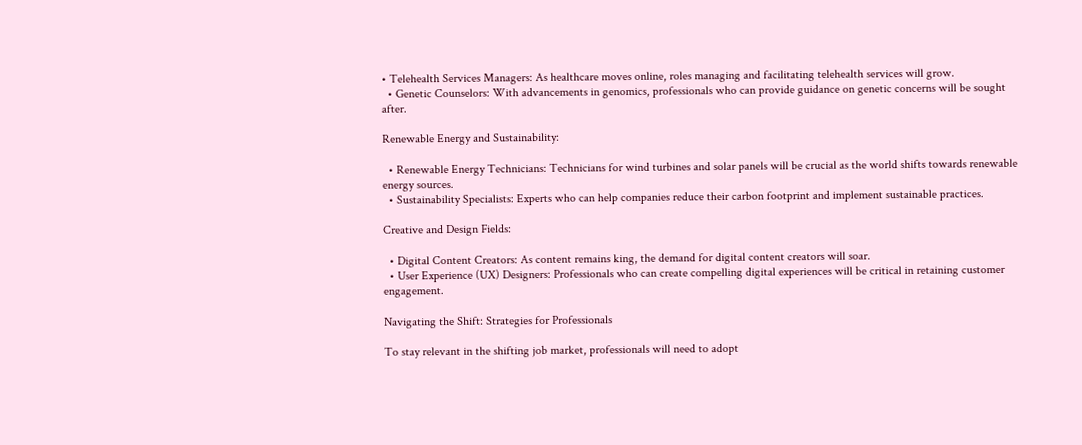• Telehealth Services Managers: As healthcare moves online, roles managing and facilitating telehealth services will grow.
  • Genetic Counselors: With advancements in genomics, professionals who can provide guidance on genetic concerns will be sought after.

Renewable Energy and Sustainability:

  • Renewable Energy Technicians: Technicians for wind turbines and solar panels will be crucial as the world shifts towards renewable energy sources.
  • Sustainability Specialists: Experts who can help companies reduce their carbon footprint and implement sustainable practices.

Creative and Design Fields:

  • Digital Content Creators: As content remains king, the demand for digital content creators will soar.
  • User Experience (UX) Designers: Professionals who can create compelling digital experiences will be critical in retaining customer engagement.

Navigating the Shift: Strategies for Professionals

To stay relevant in the shifting job market, professionals will need to adopt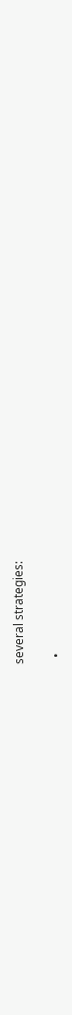several strategies:

  •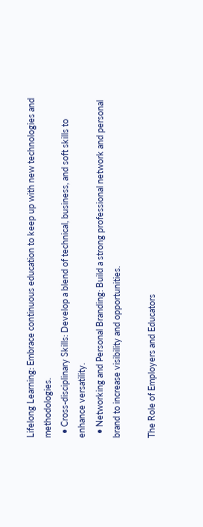Lifelong Learning: Embrace continuous education to keep up with new technologies and methodologies.
  • Cross-disciplinary Skills: Develop a blend of technical, business, and soft skills to enhance versatility.
  • Networking and Personal Branding: Build a strong professional network and personal brand to increase visibility and opportunities.

The Role of Employers and Educators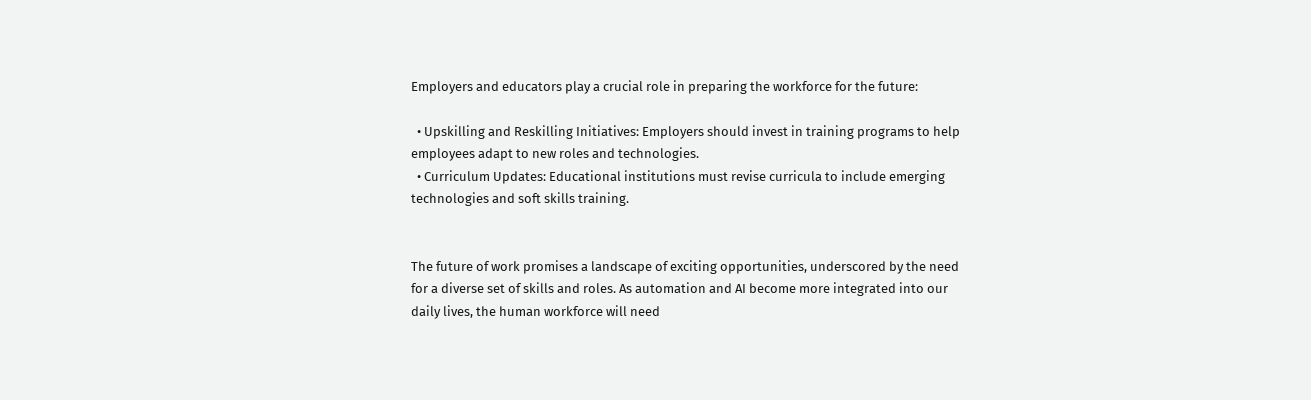Employers and educators play a crucial role in preparing the workforce for the future:

  • Upskilling and Reskilling Initiatives: Employers should invest in training programs to help employees adapt to new roles and technologies.
  • Curriculum Updates: Educational institutions must revise curricula to include emerging technologies and soft skills training.


The future of work promises a landscape of exciting opportunities, underscored by the need for a diverse set of skills and roles. As automation and AI become more integrated into our daily lives, the human workforce will need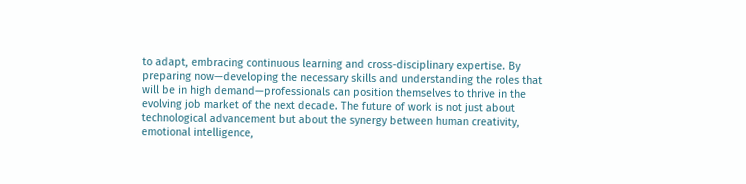to adapt, embracing continuous learning and cross-disciplinary expertise. By preparing now—developing the necessary skills and understanding the roles that will be in high demand—professionals can position themselves to thrive in the evolving job market of the next decade. The future of work is not just about technological advancement but about the synergy between human creativity, emotional intelligence,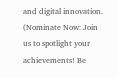and digital innovation.
(Nominate Now: Join us to spotlight your achievements! Be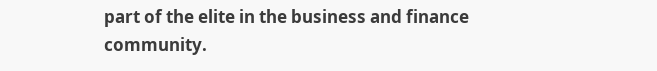part of the elite in the business and finance community.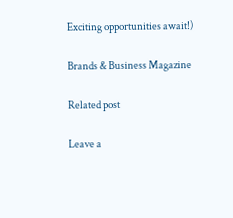Exciting opportunities await!)

Brands & Business Magazine

Related post

Leave a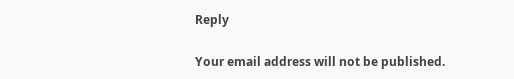Reply

Your email address will not be published.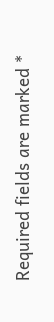Required fields are marked *